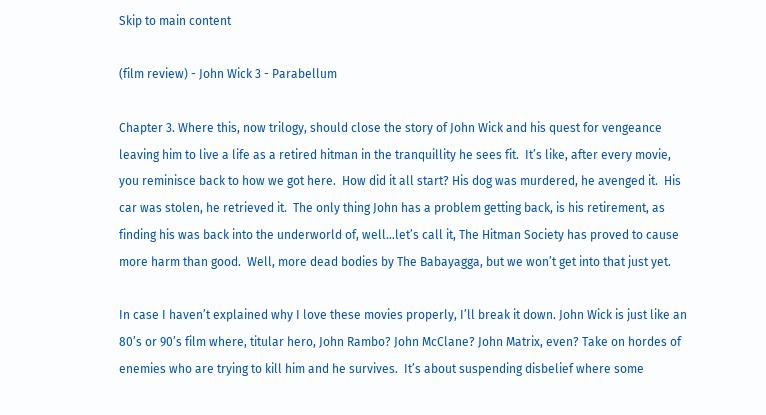Skip to main content

(film review) - John Wick 3 - Parabellum

Chapter 3. Where this, now trilogy, should close the story of John Wick and his quest for vengeance leaving him to live a life as a retired hitman in the tranquillity he sees fit.  It’s like, after every movie, you reminisce back to how we got here.  How did it all start? His dog was murdered, he avenged it.  His car was stolen, he retrieved it.  The only thing John has a problem getting back, is his retirement, as finding his was back into the underworld of, well…let’s call it, The Hitman Society has proved to cause more harm than good.  Well, more dead bodies by The Babayagga, but we won’t get into that just yet.

In case I haven’t explained why I love these movies properly, I’ll break it down. John Wick is just like an 80’s or 90’s film where, titular hero, John Rambo? John McClane? John Matrix, even? Take on hordes of enemies who are trying to kill him and he survives.  It’s about suspending disbelief where some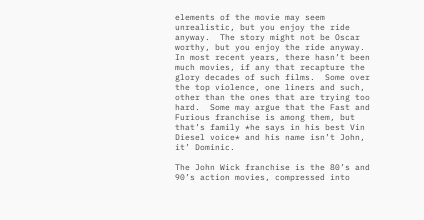elements of the movie may seem unrealistic, but you enjoy the ride anyway.  The story might not be Oscar worthy, but you enjoy the ride anyway.  In most recent years, there hasn’t been much movies, if any that recapture the glory decades of such films.  Some over the top violence, one liners and such, other than the ones that are trying too hard.  Some may argue that the Fast and Furious franchise is among them, but that’s family *he says in his best Vin Diesel voice* and his name isn’t John, it’ Dominic.

The John Wick franchise is the 80’s and 90’s action movies, compressed into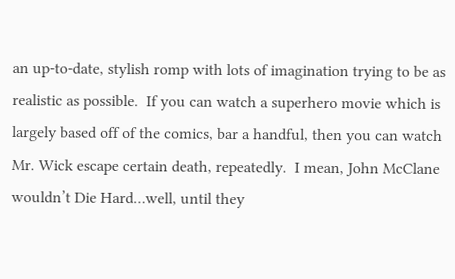an up-to-date, stylish romp with lots of imagination trying to be as realistic as possible.  If you can watch a superhero movie which is largely based off of the comics, bar a handful, then you can watch Mr. Wick escape certain death, repeatedly.  I mean, John McClane wouldn’t Die Hard…well, until they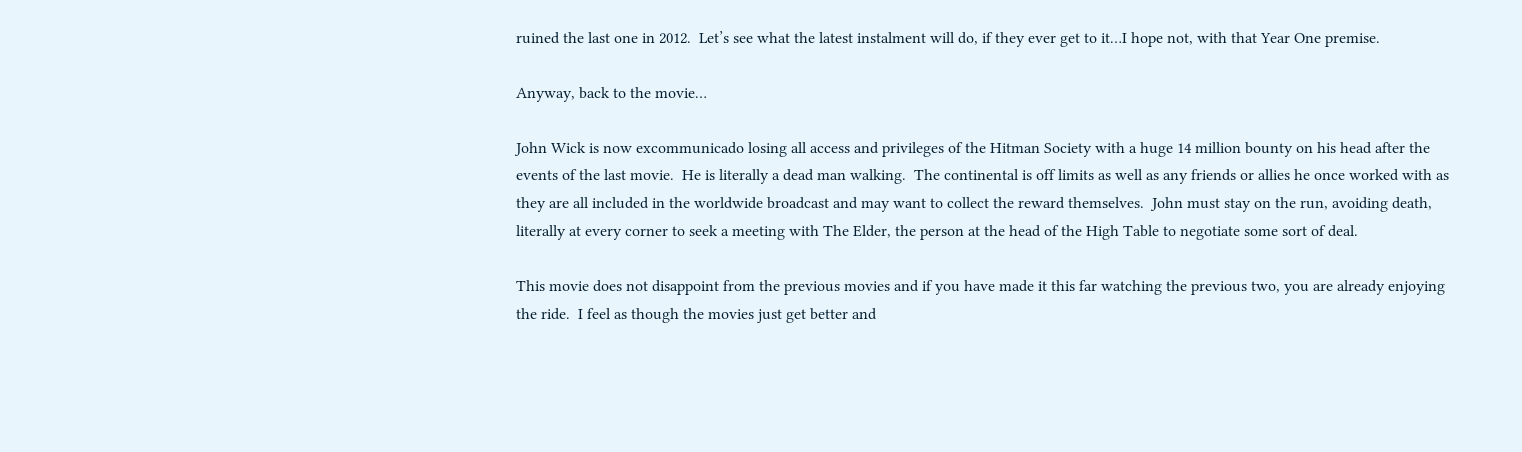ruined the last one in 2012.  Let’s see what the latest instalment will do, if they ever get to it…I hope not, with that Year One premise.

Anyway, back to the movie…

John Wick is now excommunicado losing all access and privileges of the Hitman Society with a huge 14 million bounty on his head after the events of the last movie.  He is literally a dead man walking.  The continental is off limits as well as any friends or allies he once worked with as they are all included in the worldwide broadcast and may want to collect the reward themselves.  John must stay on the run, avoiding death, literally at every corner to seek a meeting with The Elder, the person at the head of the High Table to negotiate some sort of deal.

This movie does not disappoint from the previous movies and if you have made it this far watching the previous two, you are already enjoying the ride.  I feel as though the movies just get better and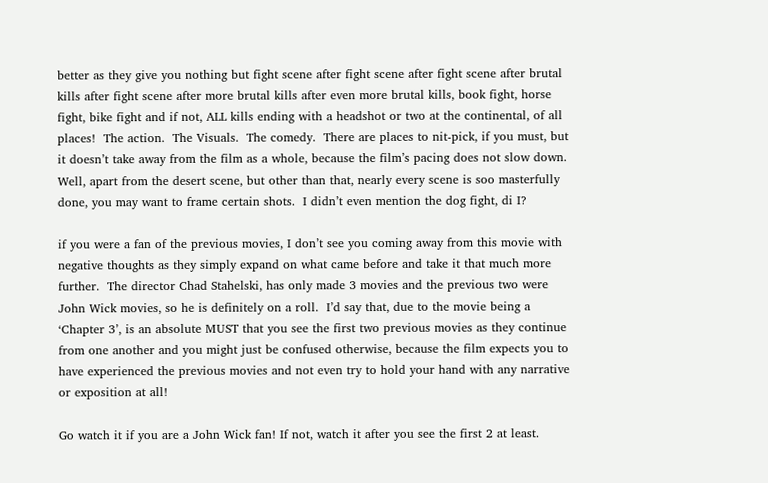better as they give you nothing but fight scene after fight scene after fight scene after brutal kills after fight scene after more brutal kills after even more brutal kills, book fight, horse fight, bike fight and if not, ALL kills ending with a headshot or two at the continental, of all places!  The action.  The Visuals.  The comedy.  There are places to nit-pick, if you must, but it doesn’t take away from the film as a whole, because the film’s pacing does not slow down.  Well, apart from the desert scene, but other than that, nearly every scene is soo masterfully done, you may want to frame certain shots.  I didn’t even mention the dog fight, di I?

if you were a fan of the previous movies, I don’t see you coming away from this movie with negative thoughts as they simply expand on what came before and take it that much more further.  The director Chad Stahelski, has only made 3 movies and the previous two were John Wick movies, so he is definitely on a roll.  I’d say that, due to the movie being a ‘Chapter 3’, is an absolute MUST that you see the first two previous movies as they continue from one another and you might just be confused otherwise, because the film expects you to have experienced the previous movies and not even try to hold your hand with any narrative or exposition at all!

Go watch it if you are a John Wick fan! If not, watch it after you see the first 2 at least.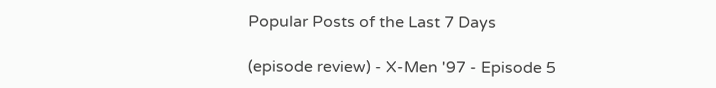Popular Posts of the Last 7 Days

(episode review) - X-Men '97 - Episode 5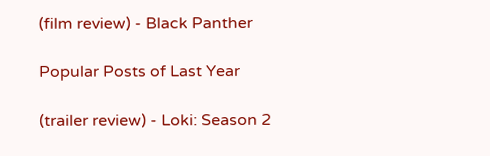(film review) - Black Panther

Popular Posts of Last Year

(trailer review) - Loki: Season 2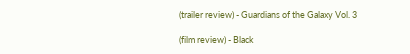(trailer review) - Guardians of the Galaxy Vol. 3

(film review) - Black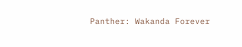Panther: Wakanda Forever